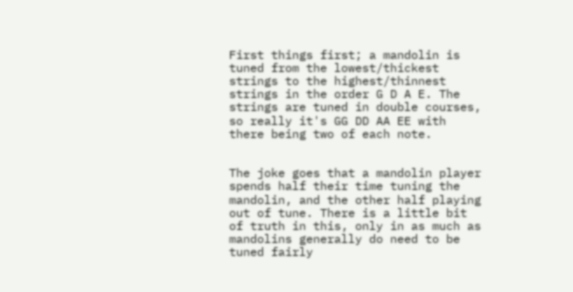First things first; a mandolin is tuned from the lowest/thickest strings to the highest/thinnest strings in the order G D A E. The strings are tuned in double courses, so really it's GG DD AA EE with there being two of each note.


The joke goes that a mandolin player spends half their time tuning the mandolin, and the other half playing out of tune. There is a little bit of truth in this, only in as much as mandolins generally do need to be tuned fairly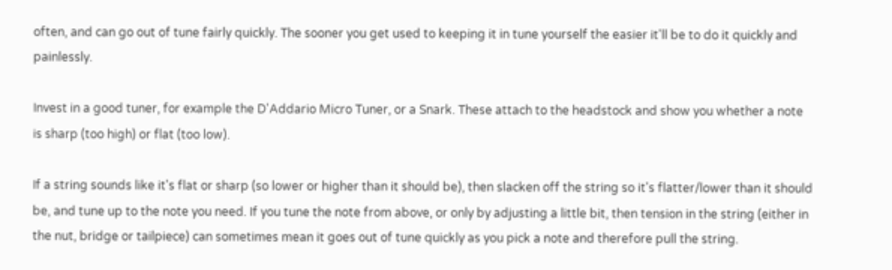often, and can go out of tune fairly quickly. The sooner you get used to keeping it in tune yourself the easier it'll be to do it quickly and painlessly.

Invest in a good tuner, for example the D'Addario Micro Tuner, or a Snark. These attach to the headstock and show you whether a note is sharp (too high) or flat (too low).

If a string sounds like it's flat or sharp (so lower or higher than it should be), then slacken off the string so it's flatter/lower than it should be, and tune up to the note you need. If you tune the note from above, or only by adjusting a little bit, then tension in the string (either in the nut, bridge or tailpiece) can sometimes mean it goes out of tune quickly as you pick a note and therefore pull the string.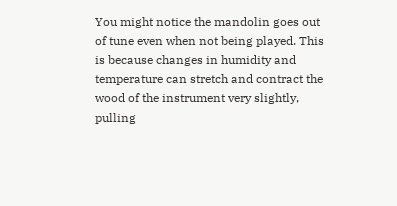You might notice the mandolin goes out of tune even when not being played. This is because changes in humidity and temperature can stretch and contract the wood of the instrument very slightly, pulling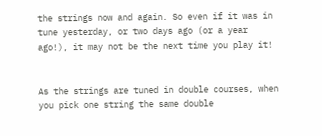the strings now and again. So even if it was in tune yesterday, or two days ago (or a year ago!), it may not be the next time you play it!


As the strings are tuned in double courses, when you pick one string the same double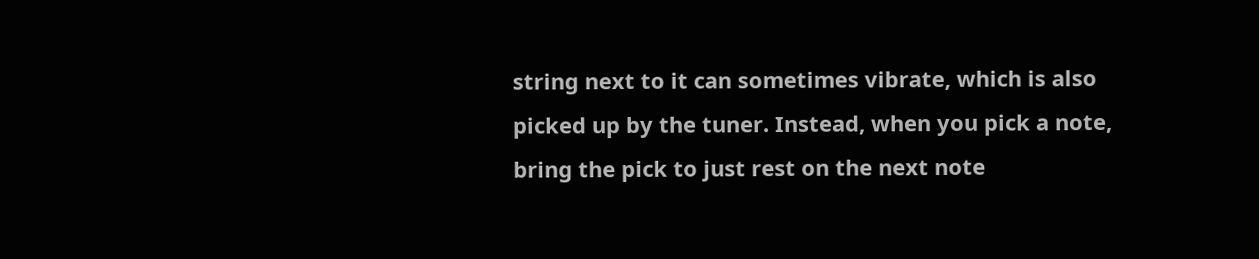string next to it can sometimes vibrate, which is also picked up by the tuner. Instead, when you pick a note, bring the pick to just rest on the next note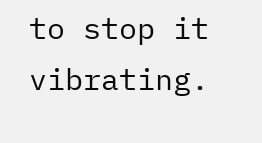to stop it vibrating.